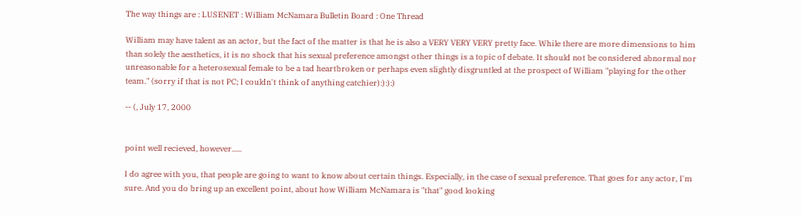The way things are : LUSENET : William McNamara Bulletin Board : One Thread

William may have talent as an actor, but the fact of the matter is that he is also a VERY VERY VERY pretty face. While there are more dimensions to him than solely the aesthetics, it is no shock that his sexual preference amongst other things is a topic of debate. It should not be considered abnormal nor unreasonable for a heterosexual female to be a tad heartbroken or perhaps even slightly disgruntled at the prospect of William "playing for the other team." (sorry if that is not PC; I couldn't think of anything catchier):):):)

-- (, July 17, 2000


point well recieved, however.....

I do agree with you, that people are going to want to know about certain things. Especially, in the case of sexual preference. That goes for any actor, I'm sure. And you do bring up an excellent point, about how William McNamara is "that" good looking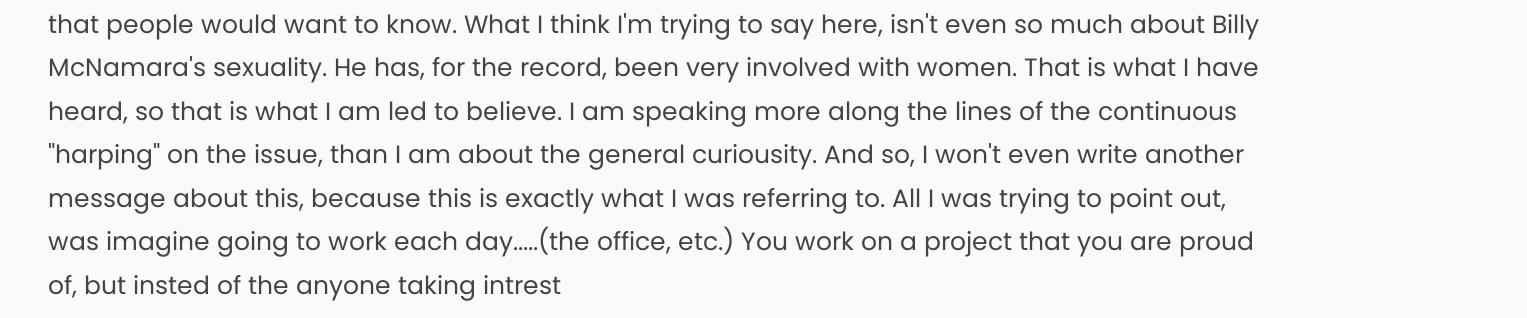that people would want to know. What I think I'm trying to say here, isn't even so much about Billy McNamara's sexuality. He has, for the record, been very involved with women. That is what I have heard, so that is what I am led to believe. I am speaking more along the lines of the continuous "harping" on the issue, than I am about the general curiousity. And so, I won't even write another message about this, because this is exactly what I was referring to. All I was trying to point out, was imagine going to work each day.....(the office, etc.) You work on a project that you are proud of, but insted of the anyone taking intrest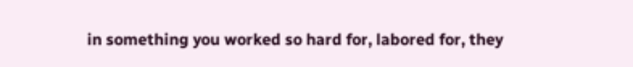in something you worked so hard for, labored for, they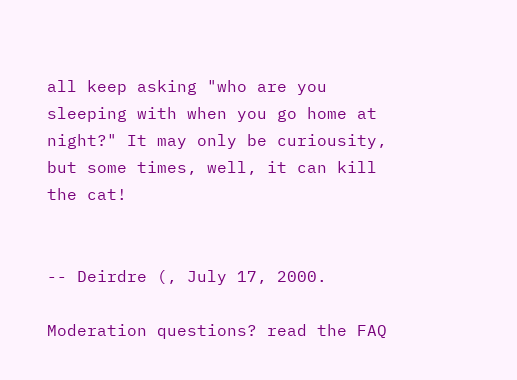all keep asking "who are you sleeping with when you go home at night?" It may only be curiousity, but some times, well, it can kill the cat!


-- Deirdre (, July 17, 2000.

Moderation questions? read the FAQ